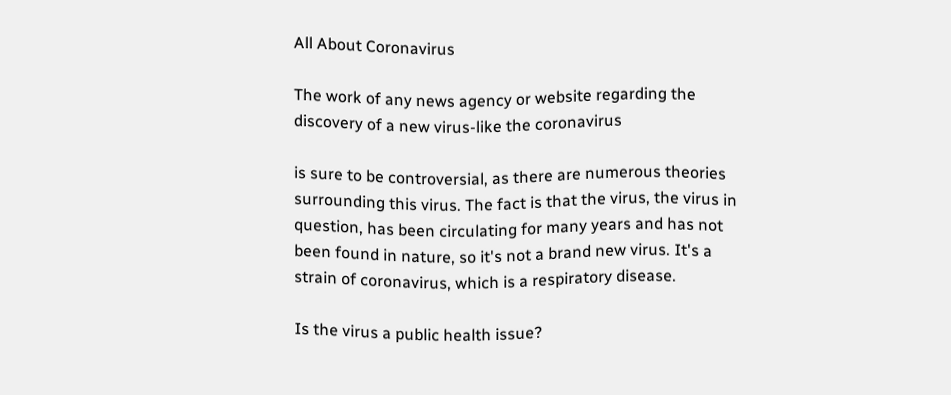All About Coronavirus

The work of any news agency or website regarding the discovery of a new virus-like the coronavirus

is sure to be controversial, as there are numerous theories surrounding this virus. The fact is that the virus, the virus in question, has been circulating for many years and has not been found in nature, so it's not a brand new virus. It's a strain of coronavirus, which is a respiratory disease.

Is the virus a public health issue?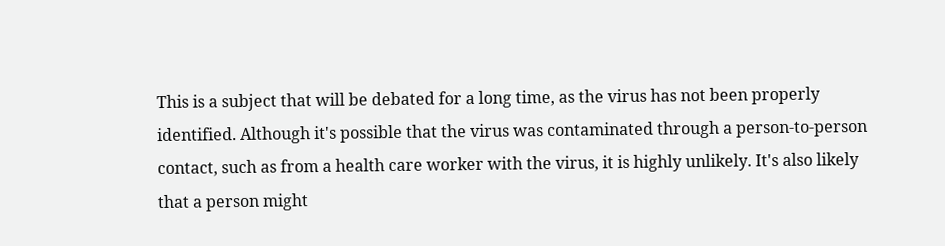This is a subject that will be debated for a long time, as the virus has not been properly identified. Although it's possible that the virus was contaminated through a person-to-person contact, such as from a health care worker with the virus, it is highly unlikely. It's also likely that a person might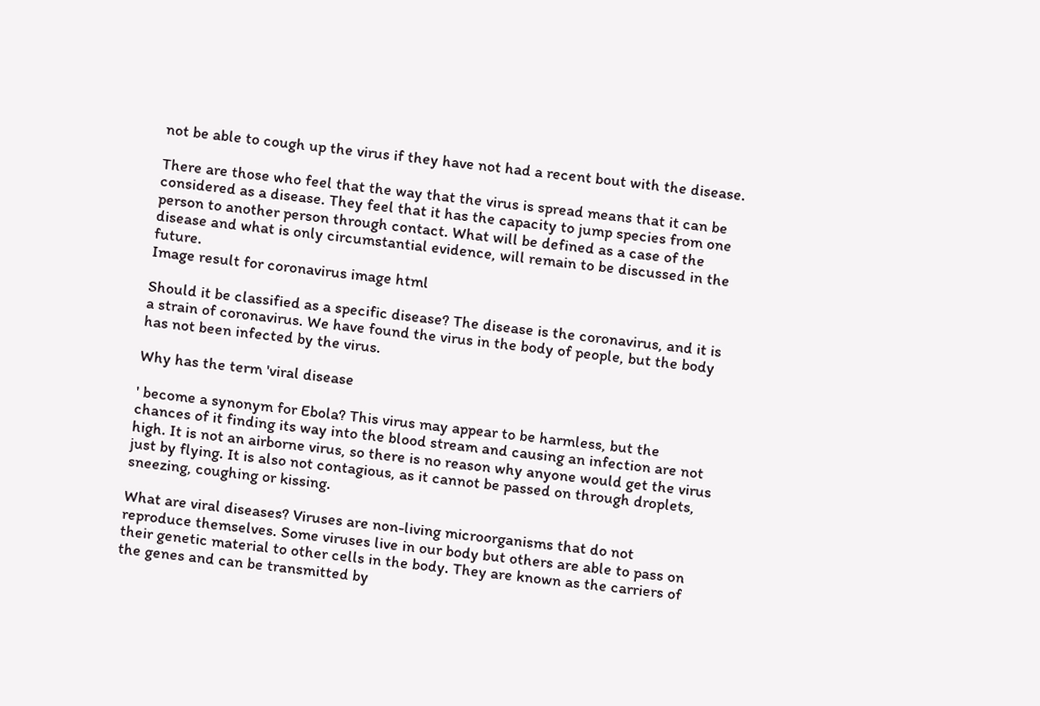not be able to cough up the virus if they have not had a recent bout with the disease.

There are those who feel that the way that the virus is spread means that it can be considered as a disease. They feel that it has the capacity to jump species from one person to another person through contact. What will be defined as a case of the disease and what is only circumstantial evidence, will remain to be discussed in the future.
Image result for coronavirus image html

Should it be classified as a specific disease? The disease is the coronavirus, and it is a strain of coronavirus. We have found the virus in the body of people, but the body has not been infected by the virus.

Why has the term 'viral disease

' become a synonym for Ebola? This virus may appear to be harmless, but the chances of it finding its way into the blood stream and causing an infection are not high. It is not an airborne virus, so there is no reason why anyone would get the virus just by flying. It is also not contagious, as it cannot be passed on through droplets, sneezing, coughing or kissing.

What are viral diseases? Viruses are non-living microorganisms that do not reproduce themselves. Some viruses live in our body but others are able to pass on their genetic material to other cells in the body. They are known as the carriers of the genes and can be transmitted by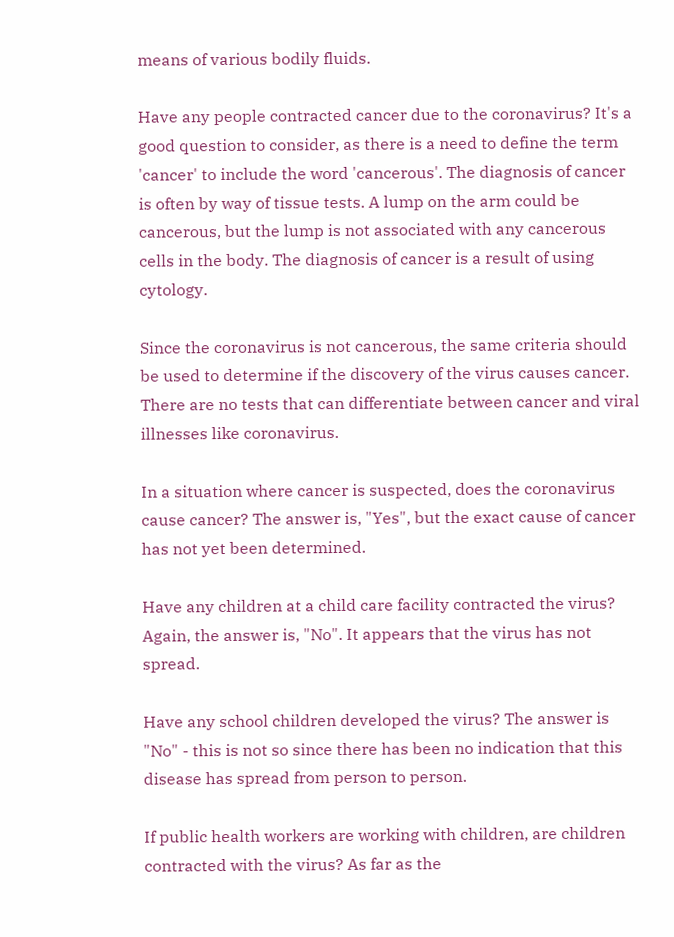means of various bodily fluids.

Have any people contracted cancer due to the coronavirus? It's a good question to consider, as there is a need to define the term 'cancer' to include the word 'cancerous'. The diagnosis of cancer is often by way of tissue tests. A lump on the arm could be cancerous, but the lump is not associated with any cancerous cells in the body. The diagnosis of cancer is a result of using cytology.

Since the coronavirus is not cancerous, the same criteria should be used to determine if the discovery of the virus causes cancer. There are no tests that can differentiate between cancer and viral illnesses like coronavirus.

In a situation where cancer is suspected, does the coronavirus cause cancer? The answer is, "Yes", but the exact cause of cancer has not yet been determined.

Have any children at a child care facility contracted the virus? Again, the answer is, "No". It appears that the virus has not spread.

Have any school children developed the virus? The answer is "No" - this is not so since there has been no indication that this disease has spread from person to person.

If public health workers are working with children, are children contracted with the virus? As far as the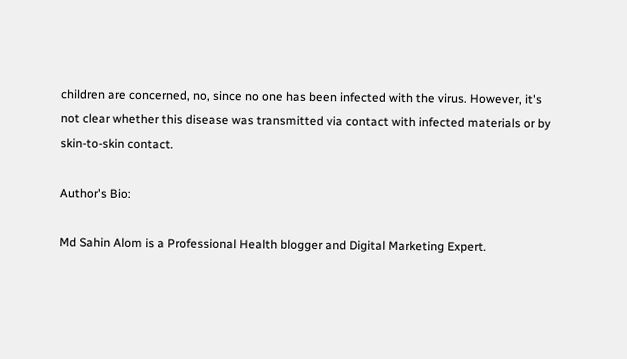children are concerned, no, since no one has been infected with the virus. However, it's not clear whether this disease was transmitted via contact with infected materials or by skin-to-skin contact.

Author's Bio:

Md Sahin Alom is a Professional Health blogger and Digital Marketing Expert.